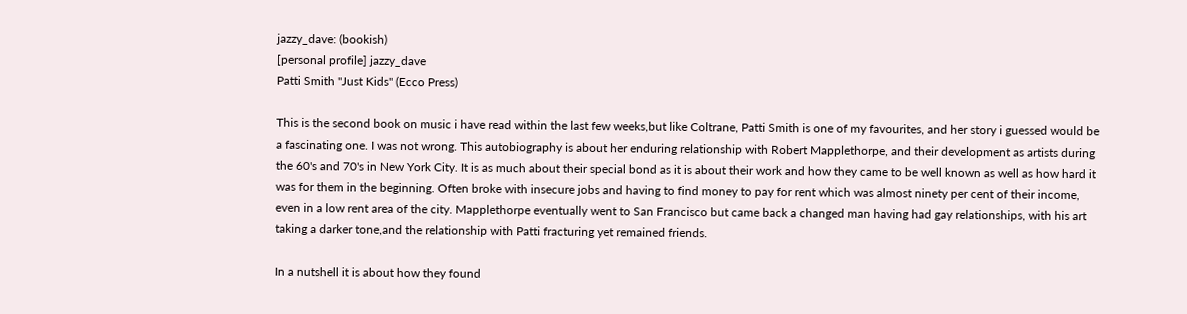jazzy_dave: (bookish)
[personal profile] jazzy_dave
Patti Smith "Just Kids" (Ecco Press)

This is the second book on music i have read within the last few weeks,but like Coltrane, Patti Smith is one of my favourites, and her story i guessed would be a fascinating one. I was not wrong. This autobiography is about her enduring relationship with Robert Mapplethorpe, and their development as artists during the 60's and 70's in New York City. It is as much about their special bond as it is about their work and how they came to be well known as well as how hard it was for them in the beginning. Often broke with insecure jobs and having to find money to pay for rent which was almost ninety per cent of their income, even in a low rent area of the city. Mapplethorpe eventually went to San Francisco but came back a changed man having had gay relationships, with his art taking a darker tone,and the relationship with Patti fracturing yet remained friends.

In a nutshell it is about how they found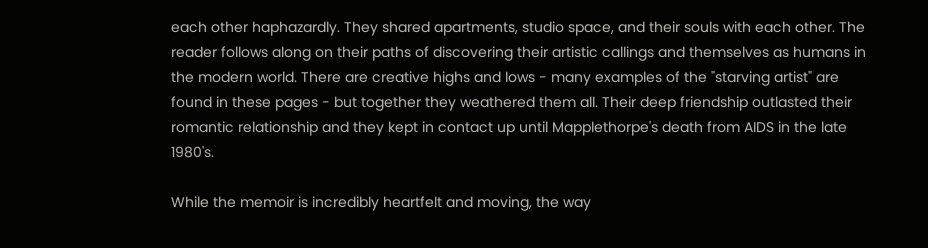each other haphazardly. They shared apartments, studio space, and their souls with each other. The reader follows along on their paths of discovering their artistic callings and themselves as humans in the modern world. There are creative highs and lows - many examples of the "starving artist" are found in these pages - but together they weathered them all. Their deep friendship outlasted their romantic relationship and they kept in contact up until Mapplethorpe's death from AIDS in the late 1980's.

While the memoir is incredibly heartfelt and moving, the way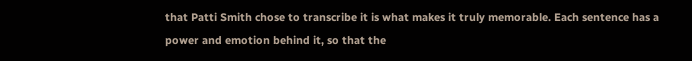that Patti Smith chose to transcribe it is what makes it truly memorable. Each sentence has a power and emotion behind it, so that the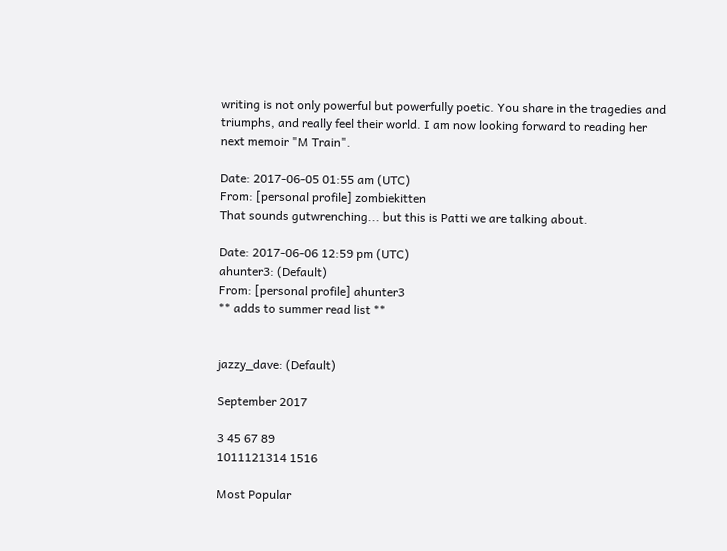writing is not only powerful but powerfully poetic. You share in the tragedies and triumphs, and really feel their world. I am now looking forward to reading her next memoir "M Train".

Date: 2017-06-05 01:55 am (UTC)
From: [personal profile] zombiekitten
That sounds gutwrenching... but this is Patti we are talking about.

Date: 2017-06-06 12:59 pm (UTC)
ahunter3: (Default)
From: [personal profile] ahunter3
** adds to summer read list **


jazzy_dave: (Default)

September 2017

3 45 67 89
1011121314 1516

Most Popular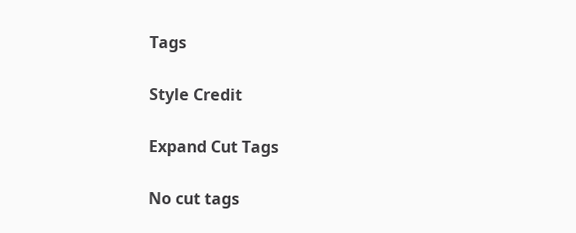Tags

Style Credit

Expand Cut Tags

No cut tags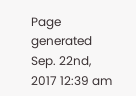Page generated Sep. 22nd, 2017 12:39 am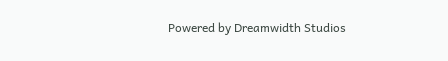Powered by Dreamwidth Studios